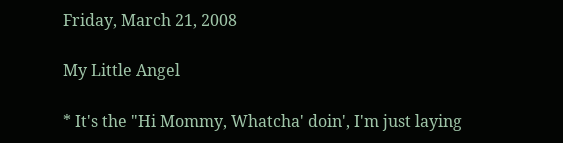Friday, March 21, 2008

My Little Angel

* It's the "Hi Mommy, Whatcha' doin', I'm just laying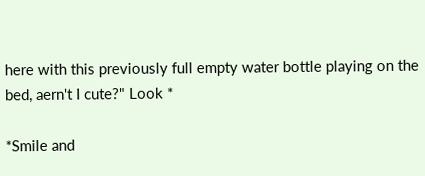here with this previously full empty water bottle playing on the bed, aern't I cute?" Look *

*Smile and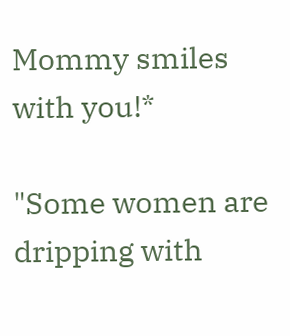Mommy smiles with you!*

"Some women are dripping with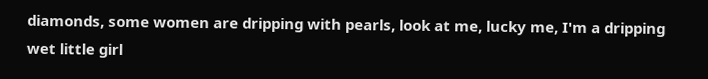diamonds, some women are dripping with pearls, look at me, lucky me, I'm a dripping wet little girl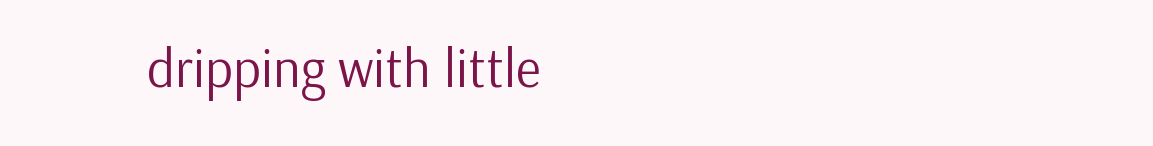dripping with little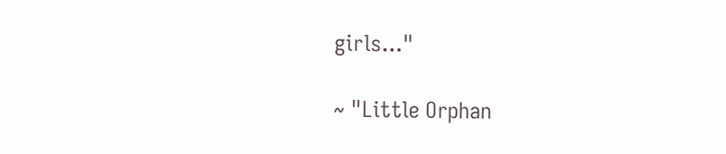girls..."

~ "Little Orphan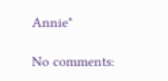Annie"

No comments: